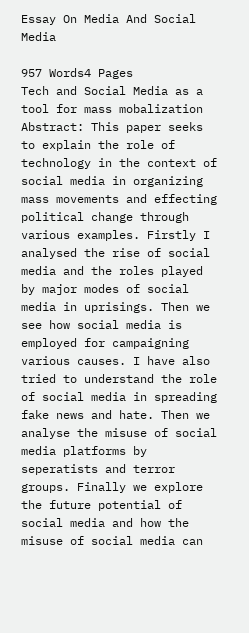Essay On Media And Social Media

957 Words4 Pages
Tech and Social Media as a tool for mass mobalization Abstract: This paper seeks to explain the role of technology in the context of social media in organizing mass movements and effecting political change through various examples. Firstly I analysed the rise of social media and the roles played by major modes of social media in uprisings. Then we see how social media is employed for campaigning various causes. I have also tried to understand the role of social media in spreading fake news and hate. Then we analyse the misuse of social media platforms by seperatists and terror groups. Finally we explore the future potential of social media and how the misuse of social media can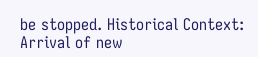be stopped. Historical Context: Arrival of new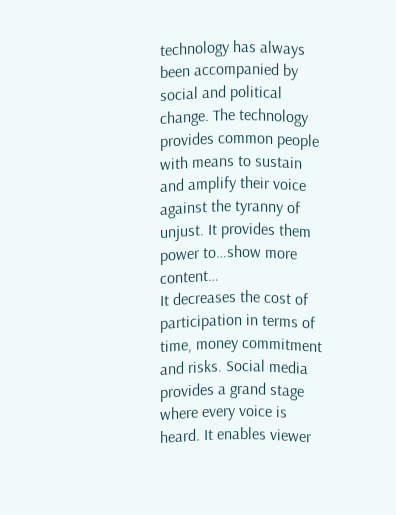technology has always been accompanied by social and political change. The technology provides common people with means to sustain and amplify their voice against the tyranny of unjust. It provides them power to…show more content…
It decreases the cost of participation in terms of time, money commitment and risks. Social media provides a grand stage where every voice is heard. It enables viewer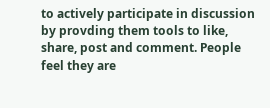to actively participate in discussion by provding them tools to like, share, post and comment. People feel they are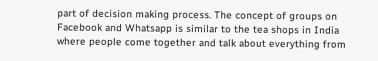part of decision making process. The concept of groups on Facebook and Whatsapp is similar to the tea shops in India where people come together and talk about everything from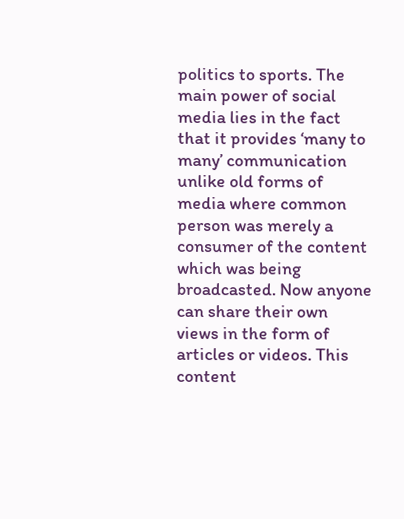politics to sports. The main power of social media lies in the fact that it provides ‘many to many’ communication unlike old forms of media where common person was merely a consumer of the content which was being broadcasted. Now anyone can share their own views in the form of articles or videos. This content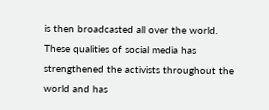is then broadcasted all over the world. These qualities of social media has strengthened the activists throughout the world and has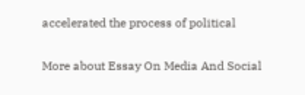accelerated the process of political

More about Essay On Media And Social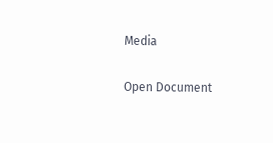Media

Open Document